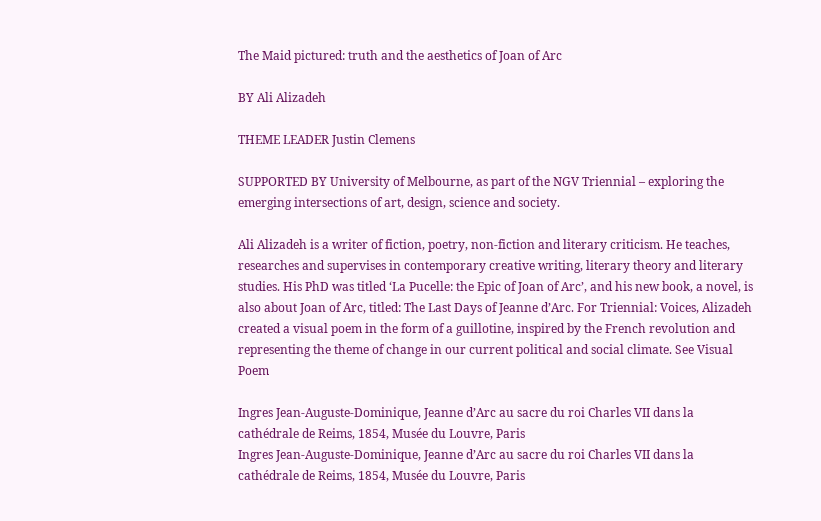The Maid pictured: truth and the aesthetics of Joan of Arc

BY Ali Alizadeh

THEME LEADER Justin Clemens

SUPPORTED BY University of Melbourne, as part of the NGV Triennial – exploring the emerging intersections of art, design, science and society.

Ali Alizadeh is a writer of fiction, poetry, non-fiction and literary criticism. He teaches, researches and supervises in contemporary creative writing, literary theory and literary studies. His PhD was titled ‘La Pucelle: the Epic of Joan of Arc’, and his new book, a novel, is also about Joan of Arc, titled: The Last Days of Jeanne d’Arc. For Triennial: Voices, Alizadeh created a visual poem in the form of a guillotine, inspired by the French revolution and representing the theme of change in our current political and social climate. See Visual Poem

Ingres Jean-Auguste-Dominique, Jeanne d’Arc au sacre du roi Charles VII dans la cathédrale de Reims, 1854, Musée du Louvre, Paris
Ingres Jean-Auguste-Dominique, Jeanne d’Arc au sacre du roi Charles VII dans la cathédrale de Reims, 1854, Musée du Louvre, Paris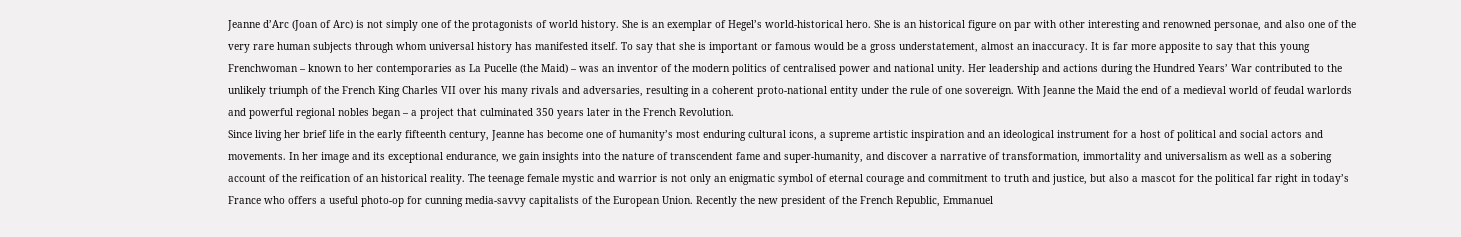Jeanne d’Arc (Joan of Arc) is not simply one of the protagonists of world history. She is an exemplar of Hegel’s world-historical hero. She is an historical figure on par with other interesting and renowned personae, and also one of the very rare human subjects through whom universal history has manifested itself. To say that she is important or famous would be a gross understatement, almost an inaccuracy. It is far more apposite to say that this young Frenchwoman – known to her contemporaries as La Pucelle (the Maid) – was an inventor of the modern politics of centralised power and national unity. Her leadership and actions during the Hundred Years’ War contributed to the unlikely triumph of the French King Charles VII over his many rivals and adversaries, resulting in a coherent proto-national entity under the rule of one sovereign. With Jeanne the Maid the end of a medieval world of feudal warlords and powerful regional nobles began – a project that culminated 350 years later in the French Revolution.
Since living her brief life in the early fifteenth century, Jeanne has become one of humanity’s most enduring cultural icons, a supreme artistic inspiration and an ideological instrument for a host of political and social actors and movements. In her image and its exceptional endurance, we gain insights into the nature of transcendent fame and super-humanity, and discover a narrative of transformation, immortality and universalism as well as a sobering account of the reification of an historical reality. The teenage female mystic and warrior is not only an enigmatic symbol of eternal courage and commitment to truth and justice, but also a mascot for the political far right in today’s France who offers a useful photo-op for cunning media-savvy capitalists of the European Union. Recently the new president of the French Republic, Emmanuel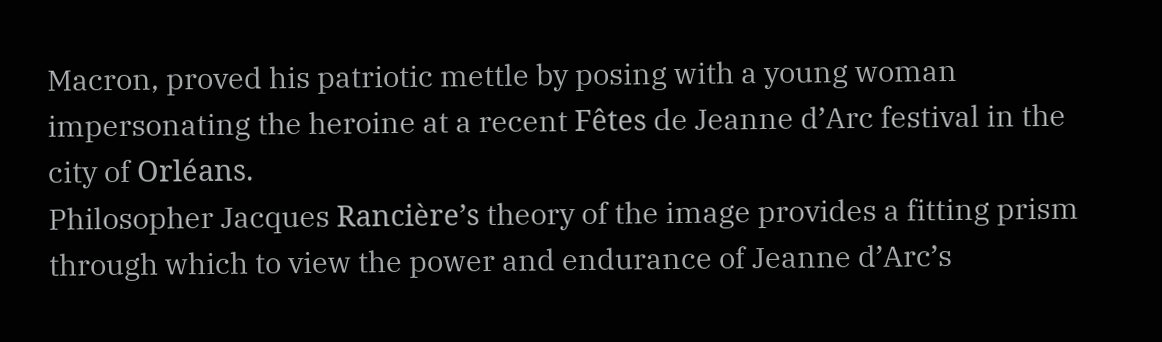Macron, proved his patriotic mettle by posing with a young woman impersonating the heroine at a recent Fêtes de Jeanne d’Arc festival in the city of Orléans.
Philosopher Jacques Rancière’s theory of the image provides a fitting prism through which to view the power and endurance of Jeanne d’Arc’s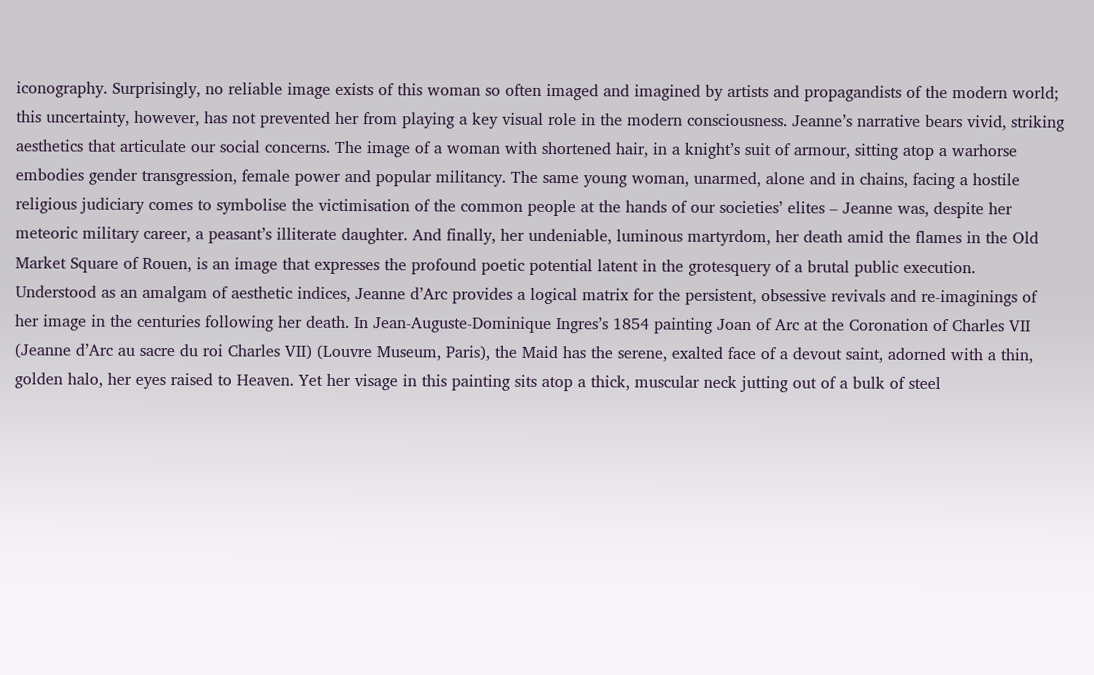iconography. Surprisingly, no reliable image exists of this woman so often imaged and imagined by artists and propagandists of the modern world; this uncertainty, however, has not prevented her from playing a key visual role in the modern consciousness. Jeanne’s narrative bears vivid, striking aesthetics that articulate our social concerns. The image of a woman with shortened hair, in a knight’s suit of armour, sitting atop a warhorse embodies gender transgression, female power and popular militancy. The same young woman, unarmed, alone and in chains, facing a hostile religious judiciary comes to symbolise the victimisation of the common people at the hands of our societies’ elites – Jeanne was, despite her meteoric military career, a peasant’s illiterate daughter. And finally, her undeniable, luminous martyrdom, her death amid the flames in the Old Market Square of Rouen, is an image that expresses the profound poetic potential latent in the grotesquery of a brutal public execution.
Understood as an amalgam of aesthetic indices, Jeanne d’Arc provides a logical matrix for the persistent, obsessive revivals and re-imaginings of her image in the centuries following her death. In Jean-Auguste-Dominique Ingres’s 1854 painting Joan of Arc at the Coronation of Charles VII (Jeanne d’Arc au sacre du roi Charles VII) (Louvre Museum, Paris), the Maid has the serene, exalted face of a devout saint, adorned with a thin, golden halo, her eyes raised to Heaven. Yet her visage in this painting sits atop a thick, muscular neck jutting out of a bulk of steel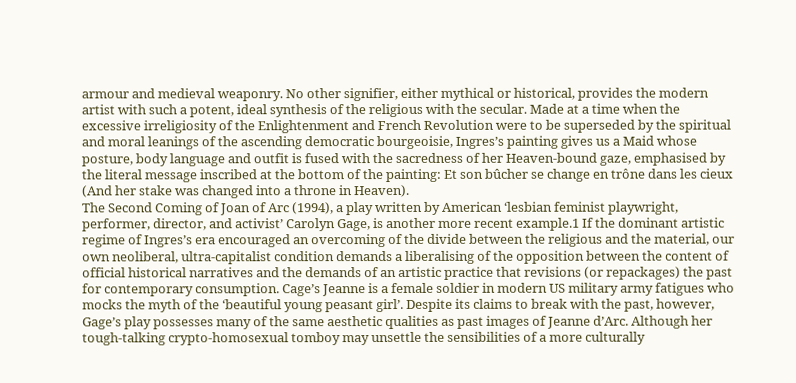armour and medieval weaponry. No other signifier, either mythical or historical, provides the modern artist with such a potent, ideal synthesis of the religious with the secular. Made at a time when the excessive irreligiosity of the Enlightenment and French Revolution were to be superseded by the spiritual and moral leanings of the ascending democratic bourgeoisie, Ingres’s painting gives us a Maid whose posture, body language and outfit is fused with the sacredness of her Heaven-bound gaze, emphasised by the literal message inscribed at the bottom of the painting: Et son bûcher se change en trône dans les cieux (And her stake was changed into a throne in Heaven).
The Second Coming of Joan of Arc (1994), a play written by American ‘lesbian feminist playwright, performer, director, and activist’ Carolyn Gage, is another more recent example.1 If the dominant artistic regime of Ingres’s era encouraged an overcoming of the divide between the religious and the material, our own neoliberal, ultra-capitalist condition demands a liberalising of the opposition between the content of official historical narratives and the demands of an artistic practice that revisions (or repackages) the past for contemporary consumption. Cage’s Jeanne is a female soldier in modern US military army fatigues who mocks the myth of the ‘beautiful young peasant girl’. Despite its claims to break with the past, however, Gage’s play possesses many of the same aesthetic qualities as past images of Jeanne d’Arc. Although her tough-talking crypto-homosexual tomboy may unsettle the sensibilities of a more culturally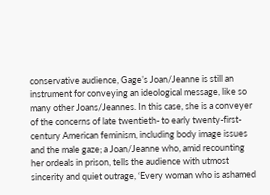conservative audience, Gage’s Joan/Jeanne is still an instrument for conveying an ideological message, like so many other Joans/Jeannes. In this case, she is a conveyer of the concerns of late twentieth- to early twenty-first-century American feminism, including body image issues and the male gaze; a Joan/Jeanne who, amid recounting her ordeals in prison, tells the audience with utmost sincerity and quiet outrage, ‘Every woman who is ashamed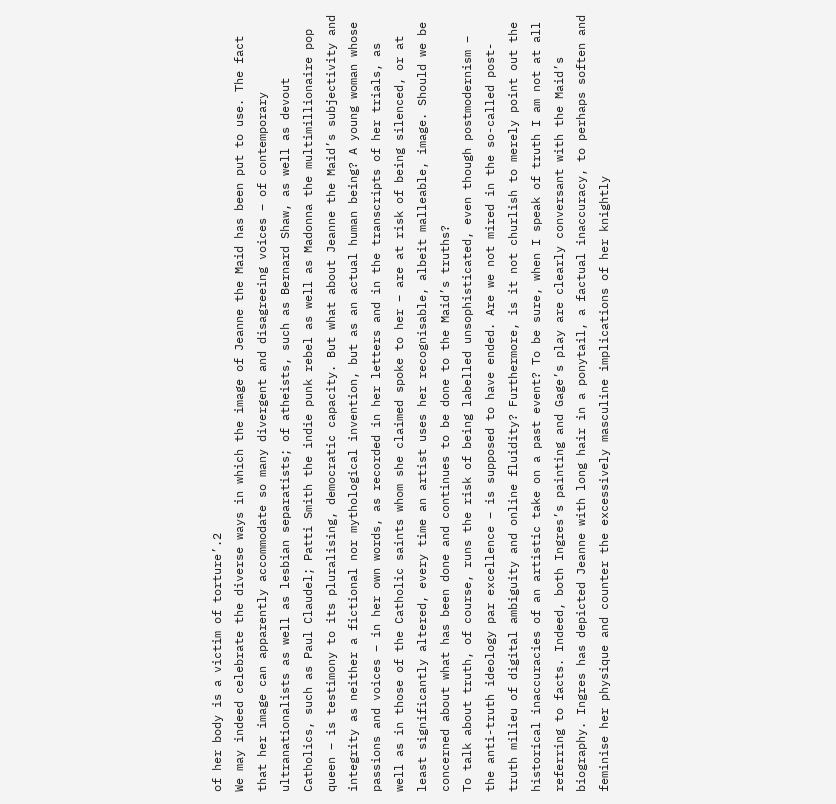of her body is a victim of torture’.2
We may indeed celebrate the diverse ways in which the image of Jeanne the Maid has been put to use. The fact that her image can apparently accommodate so many divergent and disagreeing voices – of contemporary ultranationalists as well as lesbian separatists; of atheists, such as Bernard Shaw, as well as devout Catholics, such as Paul Claudel; Patti Smith the indie punk rebel as well as Madonna the multimillionaire pop queen – is testimony to its pluralising, democratic capacity. But what about Jeanne the Maid’s subjectivity and integrity as neither a fictional nor mythological invention, but as an actual human being? A young woman whose passions and voices – in her own words, as recorded in her letters and in the transcripts of her trials, as well as in those of the Catholic saints whom she claimed spoke to her – are at risk of being silenced, or at least significantly altered, every time an artist uses her recognisable, albeit malleable, image. Should we be concerned about what has been done and continues to be done to the Maid’s truths?
To talk about truth, of course, runs the risk of being labelled unsophisticated, even though postmodernism – the anti-truth ideology par excellence – is supposed to have ended. Are we not mired in the so-called post-truth milieu of digital ambiguity and online fluidity? Furthermore, is it not churlish to merely point out the historical inaccuracies of an artistic take on a past event? To be sure, when I speak of truth I am not at all referring to facts. Indeed, both Ingres’s painting and Gage’s play are clearly conversant with the Maid’s biography. Ingres has depicted Jeanne with long hair in a ponytail, a factual inaccuracy, to perhaps soften and feminise her physique and counter the excessively masculine implications of her knightly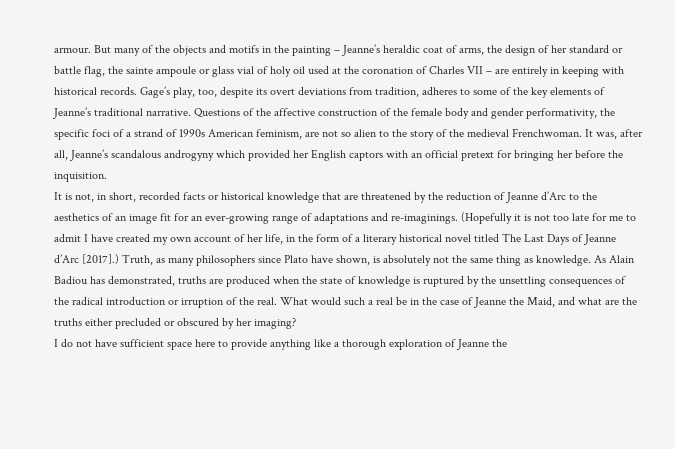armour. But many of the objects and motifs in the painting – Jeanne’s heraldic coat of arms, the design of her standard or battle flag, the sainte ampoule or glass vial of holy oil used at the coronation of Charles VII – are entirely in keeping with historical records. Gage’s play, too, despite its overt deviations from tradition, adheres to some of the key elements of Jeanne’s traditional narrative. Questions of the affective construction of the female body and gender performativity, the specific foci of a strand of 1990s American feminism, are not so alien to the story of the medieval Frenchwoman. It was, after all, Jeanne’s scandalous androgyny which provided her English captors with an official pretext for bringing her before the inquisition.
It is not, in short, recorded facts or historical knowledge that are threatened by the reduction of Jeanne d’Arc to the aesthetics of an image fit for an ever-growing range of adaptations and re-imaginings. (Hopefully it is not too late for me to admit I have created my own account of her life, in the form of a literary historical novel titled The Last Days of Jeanne d’Arc [2017].) Truth, as many philosophers since Plato have shown, is absolutely not the same thing as knowledge. As Alain Badiou has demonstrated, truths are produced when the state of knowledge is ruptured by the unsettling consequences of the radical introduction or irruption of the real. What would such a real be in the case of Jeanne the Maid, and what are the truths either precluded or obscured by her imaging?
I do not have sufficient space here to provide anything like a thorough exploration of Jeanne the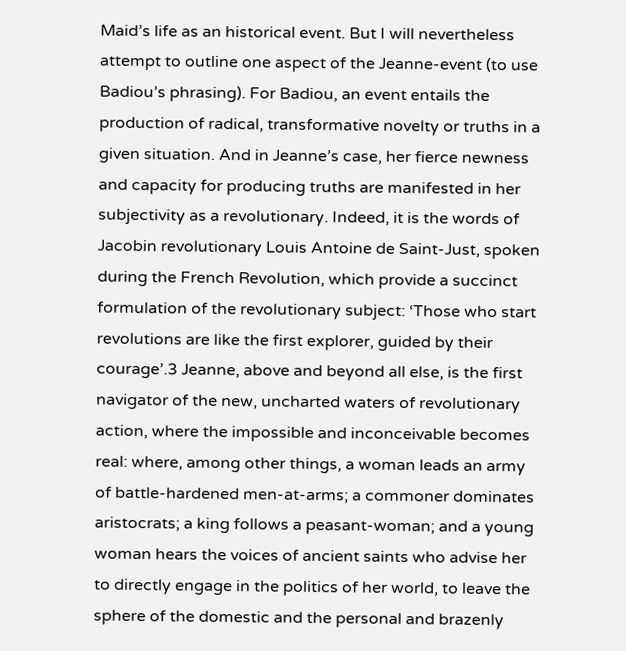Maid’s life as an historical event. But I will nevertheless attempt to outline one aspect of the Jeanne-event (to use Badiou’s phrasing). For Badiou, an event entails the production of radical, transformative novelty or truths in a given situation. And in Jeanne’s case, her fierce newness and capacity for producing truths are manifested in her subjectivity as a revolutionary. Indeed, it is the words of Jacobin revolutionary Louis Antoine de Saint-Just, spoken during the French Revolution, which provide a succinct formulation of the revolutionary subject: ‘Those who start revolutions are like the first explorer, guided by their courage’.3 Jeanne, above and beyond all else, is the first navigator of the new, uncharted waters of revolutionary action, where the impossible and inconceivable becomes real: where, among other things, a woman leads an army of battle-hardened men-at-arms; a commoner dominates aristocrats; a king follows a peasant-woman; and a young woman hears the voices of ancient saints who advise her to directly engage in the politics of her world, to leave the sphere of the domestic and the personal and brazenly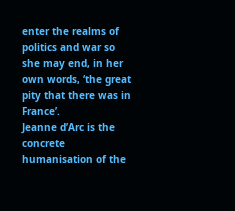enter the realms of politics and war so she may end, in her own words, ‘the great pity that there was in France’.
Jeanne d’Arc is the concrete humanisation of the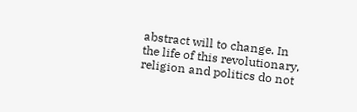abstract will to change. In the life of this revolutionary, religion and politics do not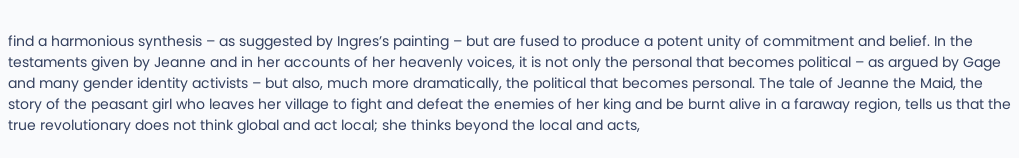find a harmonious synthesis – as suggested by Ingres’s painting – but are fused to produce a potent unity of commitment and belief. In the testaments given by Jeanne and in her accounts of her heavenly voices, it is not only the personal that becomes political – as argued by Gage and many gender identity activists – but also, much more dramatically, the political that becomes personal. The tale of Jeanne the Maid, the story of the peasant girl who leaves her village to fight and defeat the enemies of her king and be burnt alive in a faraway region, tells us that the true revolutionary does not think global and act local; she thinks beyond the local and acts,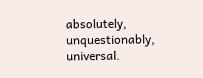absolutely, unquestionably, universal.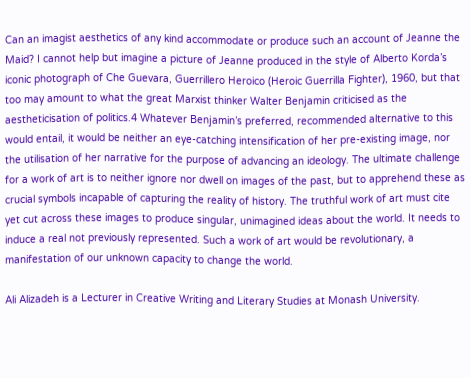Can an imagist aesthetics of any kind accommodate or produce such an account of Jeanne the Maid? I cannot help but imagine a picture of Jeanne produced in the style of Alberto Korda’s iconic photograph of Che Guevara, Guerrillero Heroico (Heroic Guerrilla Fighter), 1960, but that too may amount to what the great Marxist thinker Walter Benjamin criticised as the aestheticisation of politics.4 Whatever Benjamin’s preferred, recommended alternative to this would entail, it would be neither an eye-catching intensification of her pre-existing image, nor the utilisation of her narrative for the purpose of advancing an ideology. The ultimate challenge for a work of art is to neither ignore nor dwell on images of the past, but to apprehend these as crucial symbols incapable of capturing the reality of history. The truthful work of art must cite yet cut across these images to produce singular, unimagined ideas about the world. It needs to induce a real not previously represented. Such a work of art would be revolutionary, a manifestation of our unknown capacity to change the world.

Ali Alizadeh is a Lecturer in Creative Writing and Literary Studies at Monash University.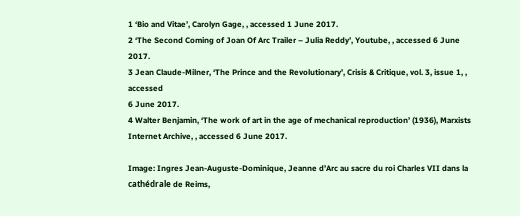1 ‘Bio and Vitae’, Carolyn Gage, , accessed 1 June 2017.
2 ‘The Second Coming of Joan Of Arc Trailer – Julia Reddy’, Youtube, , accessed 6 June 2017.
3 Jean Claude-Milner, ‘The Prince and the Revolutionary’, Crisis & Critique, vol. 3, issue 1, , accessed
6 June 2017.
4 Walter Benjamin, ‘The work of art in the age of mechanical reproduction’ (1936), Marxists Internet Archive, , accessed 6 June 2017.

Image: Ingres Jean-Auguste-Dominique, Jeanne d’Arc au sacre du roi Charles VII dans la cathédrale de Reims,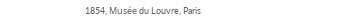1854, Musée du Louvre, Paris